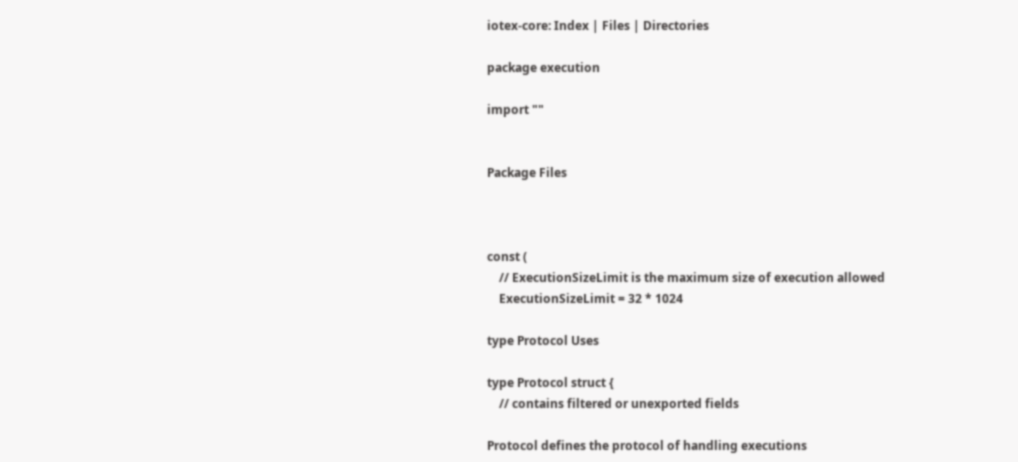iotex-core: Index | Files | Directories

package execution

import ""


Package Files



const (
    // ExecutionSizeLimit is the maximum size of execution allowed
    ExecutionSizeLimit = 32 * 1024

type Protocol Uses

type Protocol struct {
    // contains filtered or unexported fields

Protocol defines the protocol of handling executions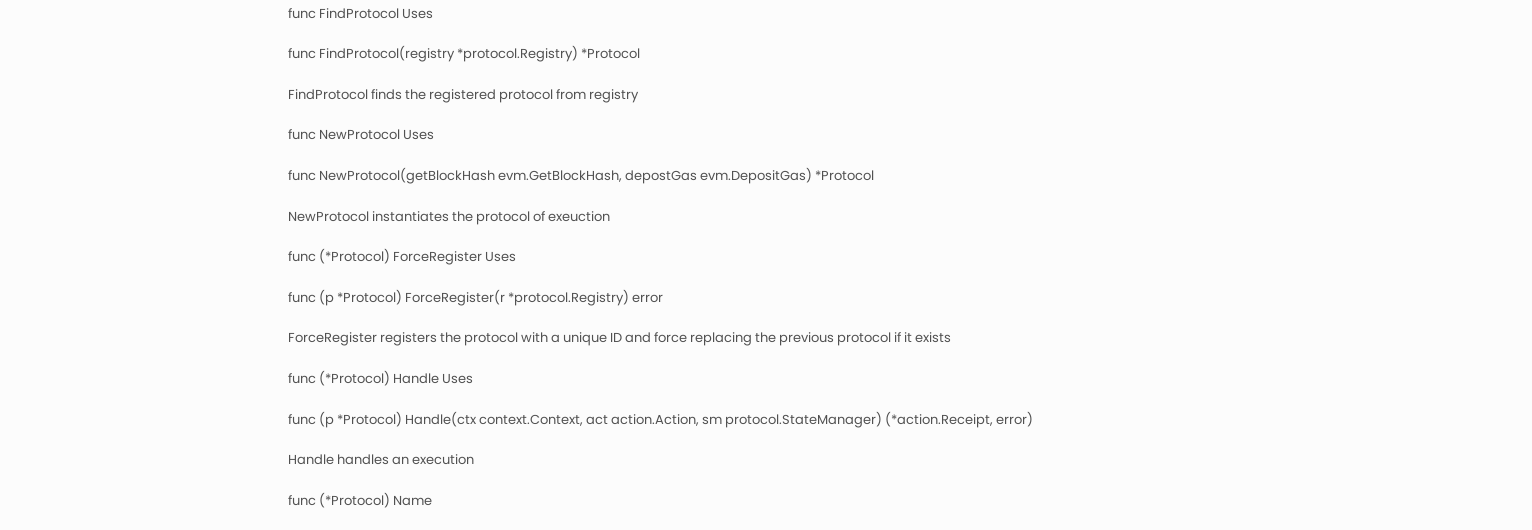func FindProtocol Uses

func FindProtocol(registry *protocol.Registry) *Protocol

FindProtocol finds the registered protocol from registry

func NewProtocol Uses

func NewProtocol(getBlockHash evm.GetBlockHash, depostGas evm.DepositGas) *Protocol

NewProtocol instantiates the protocol of exeuction

func (*Protocol) ForceRegister Uses

func (p *Protocol) ForceRegister(r *protocol.Registry) error

ForceRegister registers the protocol with a unique ID and force replacing the previous protocol if it exists

func (*Protocol) Handle Uses

func (p *Protocol) Handle(ctx context.Context, act action.Action, sm protocol.StateManager) (*action.Receipt, error)

Handle handles an execution

func (*Protocol) Name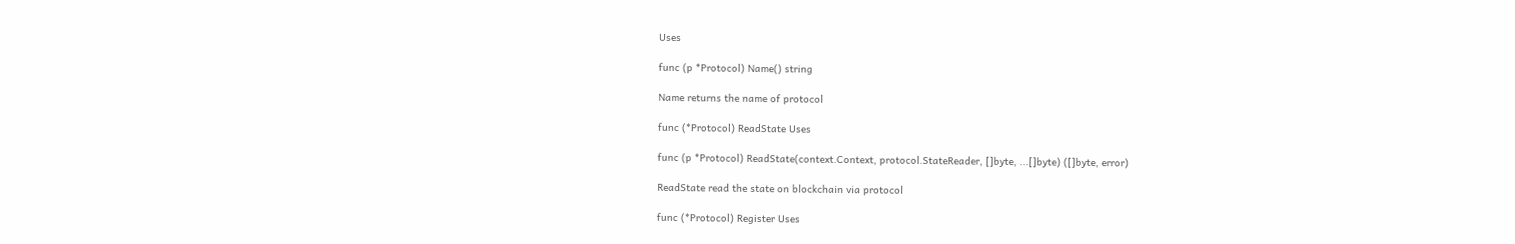Uses

func (p *Protocol) Name() string

Name returns the name of protocol

func (*Protocol) ReadState Uses

func (p *Protocol) ReadState(context.Context, protocol.StateReader, []byte, ...[]byte) ([]byte, error)

ReadState read the state on blockchain via protocol

func (*Protocol) Register Uses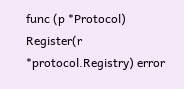func (p *Protocol) Register(r *protocol.Registry) error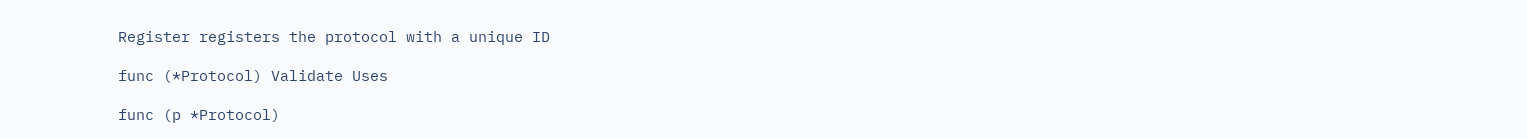Register registers the protocol with a unique ID

func (*Protocol) Validate Uses

func (p *Protocol)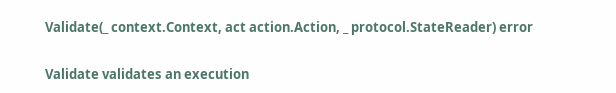Validate(_ context.Context, act action.Action, _ protocol.StateReader) error

Validate validates an execution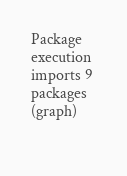Package execution imports 9 packages (graph)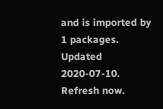and is imported by 1 packages. Updated 2020-07-10. Refresh now.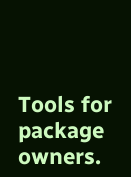Tools for package owners.